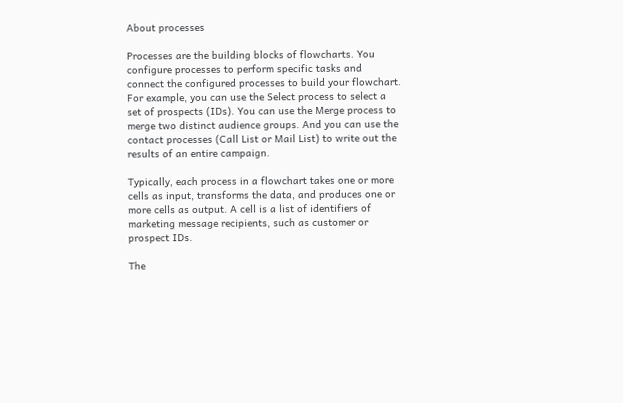About processes

Processes are the building blocks of flowcharts. You configure processes to perform specific tasks and connect the configured processes to build your flowchart. For example, you can use the Select process to select a set of prospects (IDs). You can use the Merge process to merge two distinct audience groups. And you can use the contact processes (Call List or Mail List) to write out the results of an entire campaign.

Typically, each process in a flowchart takes one or more cells as input, transforms the data, and produces one or more cells as output. A cell is a list of identifiers of marketing message recipients, such as customer or prospect IDs.

The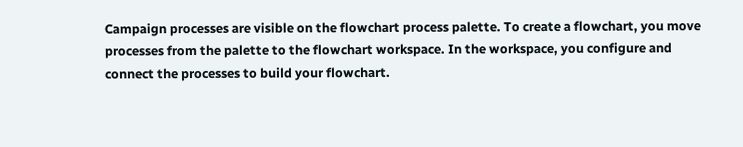Campaign processes are visible on the flowchart process palette. To create a flowchart, you move processes from the palette to the flowchart workspace. In the workspace, you configure and connect the processes to build your flowchart.